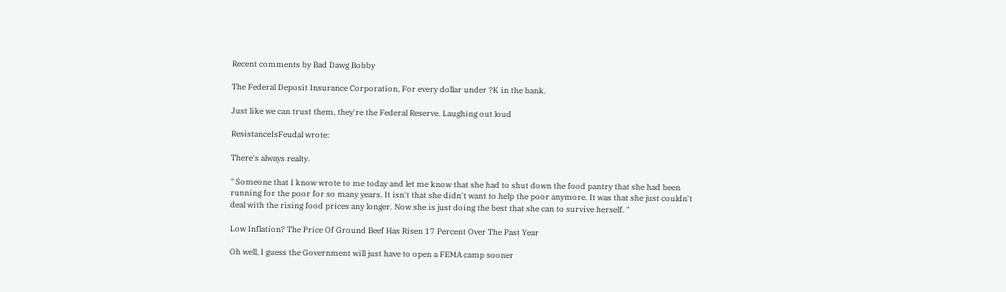Recent comments by Bad Dawg Bobby

The Federal Deposit Insurance Corporation, For every dollar under ?K in the bank.

Just like we can trust them, they're the Federal Reserve. Laughing out loud

ResistanceIsFeudal wrote:

There's always realty.

" Someone that I know wrote to me today and let me know that she had to shut down the food pantry that she had been running for the poor for so many years. It isn't that she didn't want to help the poor anymore. It was that she just couldn't deal with the rising food prices any longer. Now she is just doing the best that she can to survive herself. "

Low Inflation? The Price Of Ground Beef Has Risen 17 Percent Over The Past Year

Oh well, I guess the Government will just have to open a FEMA camp sooner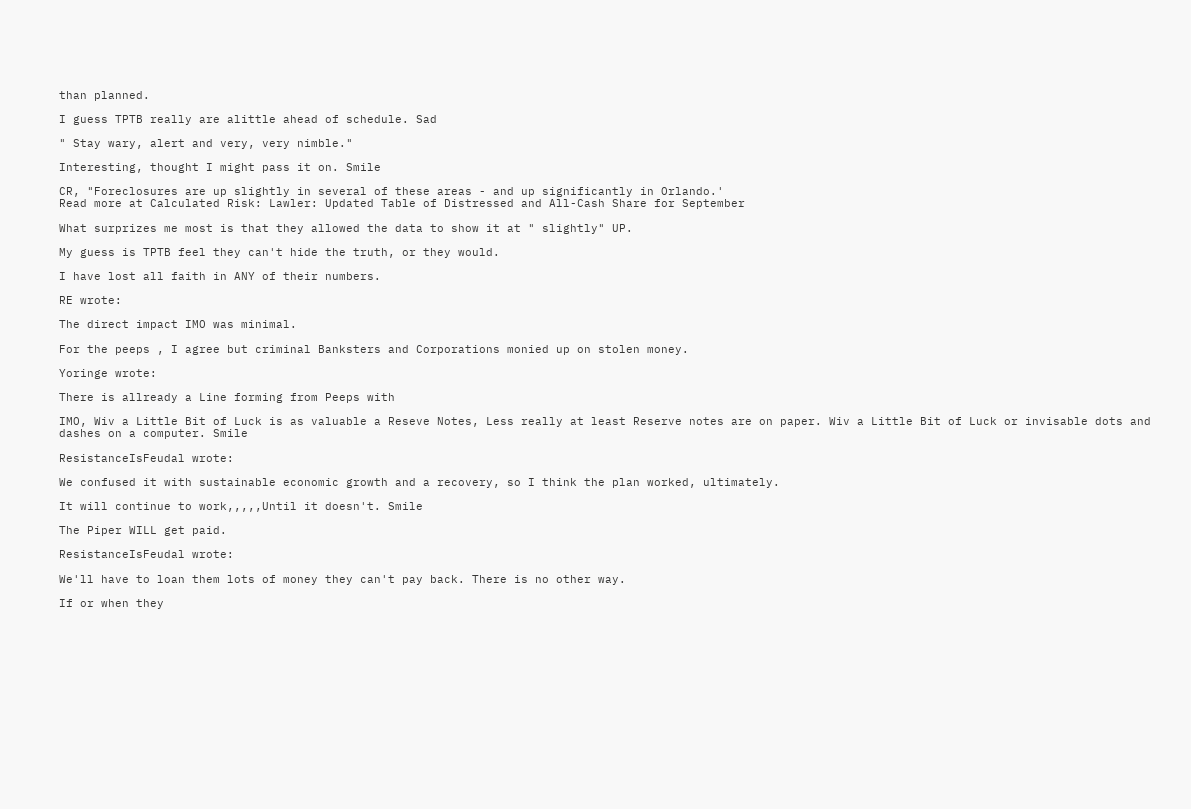than planned.

I guess TPTB really are alittle ahead of schedule. Sad

" Stay wary, alert and very, very nimble."

Interesting, thought I might pass it on. Smile

CR, "Foreclosures are up slightly in several of these areas - and up significantly in Orlando.'
Read more at Calculated Risk: Lawler: Updated Table of Distressed and All-Cash Share for September

What surprizes me most is that they allowed the data to show it at " slightly" UP.

My guess is TPTB feel they can't hide the truth, or they would.

I have lost all faith in ANY of their numbers.

RE wrote:

The direct impact IMO was minimal.

For the peeps , I agree but criminal Banksters and Corporations monied up on stolen money.

Yoringe wrote:

There is allready a Line forming from Peeps with

IMO, Wiv a Little Bit of Luck is as valuable a Reseve Notes, Less really at least Reserve notes are on paper. Wiv a Little Bit of Luck or invisable dots and dashes on a computer. Smile

ResistanceIsFeudal wrote:

We confused it with sustainable economic growth and a recovery, so I think the plan worked, ultimately.

It will continue to work,,,,,Until it doesn't. Smile

The Piper WILL get paid.

ResistanceIsFeudal wrote:

We'll have to loan them lots of money they can't pay back. There is no other way.

If or when they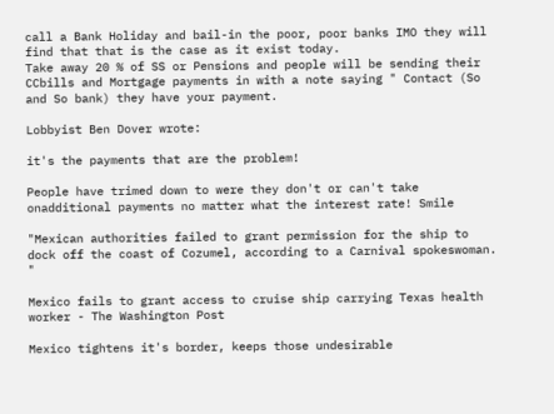call a Bank Holiday and bail-in the poor, poor banks IMO they will find that that is the case as it exist today.
Take away 20 % of SS or Pensions and people will be sending their CCbills and Mortgage payments in with a note saying " Contact (So and So bank) they have your payment.

Lobbyist Ben Dover wrote:

it's the payments that are the problem!

People have trimed down to were they don't or can't take onadditional payments no matter what the interest rate! Smile

"Mexican authorities failed to grant permission for the ship to dock off the coast of Cozumel, according to a Carnival spokeswoman. "

Mexico fails to grant access to cruise ship carrying Texas health worker - The Washington Post

Mexico tightens it's border, keeps those undesirable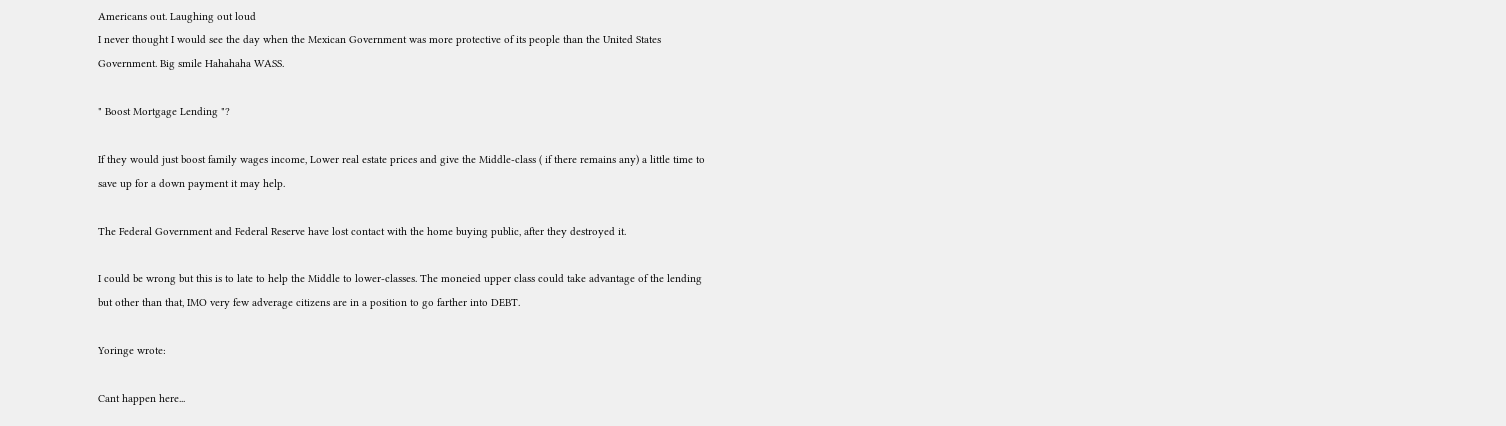Americans out. Laughing out loud
I never thought I would see the day when the Mexican Government was more protective of its people than the United States Government. Big smile Hahahaha WASS.

" Boost Mortgage Lending "?

If they would just boost family wages income, Lower real estate prices and give the Middle-class ( if there remains any) a little time to save up for a down payment it may help.

The Federal Government and Federal Reserve have lost contact with the home buying public, after they destroyed it.

I could be wrong but this is to late to help the Middle to lower-classes. The moneied upper class could take advantage of the lending but other than that, IMO very few adverage citizens are in a position to go farther into DEBT.

Yoringe wrote:

Cant happen here...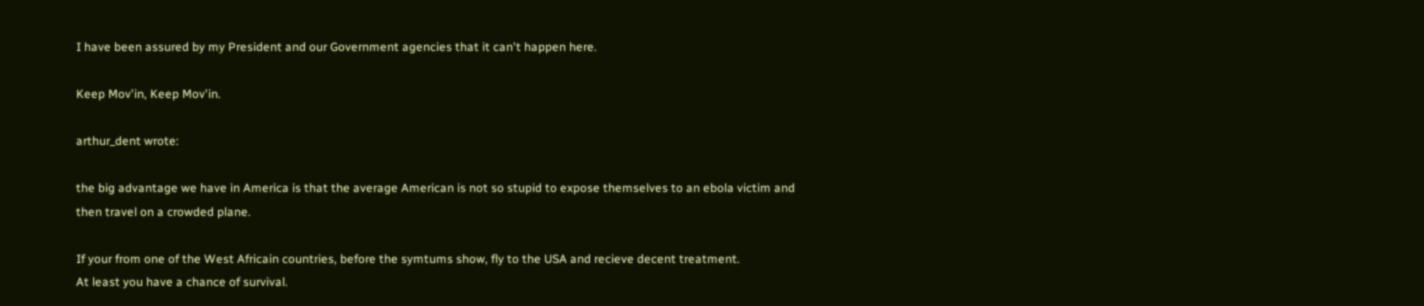I have been assured by my President and our Government agencies that it can't happen here.

Keep Mov'in, Keep Mov'in.

arthur_dent wrote:

the big advantage we have in America is that the average American is not so stupid to expose themselves to an ebola victim and then travel on a crowded plane.

If your from one of the West Africain countries, before the symtums show, fly to the USA and recieve decent treatment.
At least you have a chance of survival.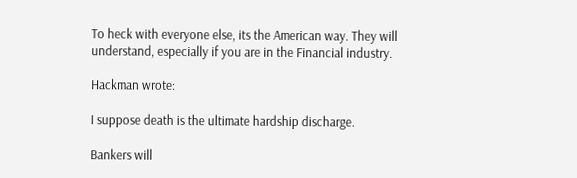To heck with everyone else, its the American way. They will understand, especially if you are in the Financial industry.

Hackman wrote:

I suppose death is the ultimate hardship discharge.

Bankers will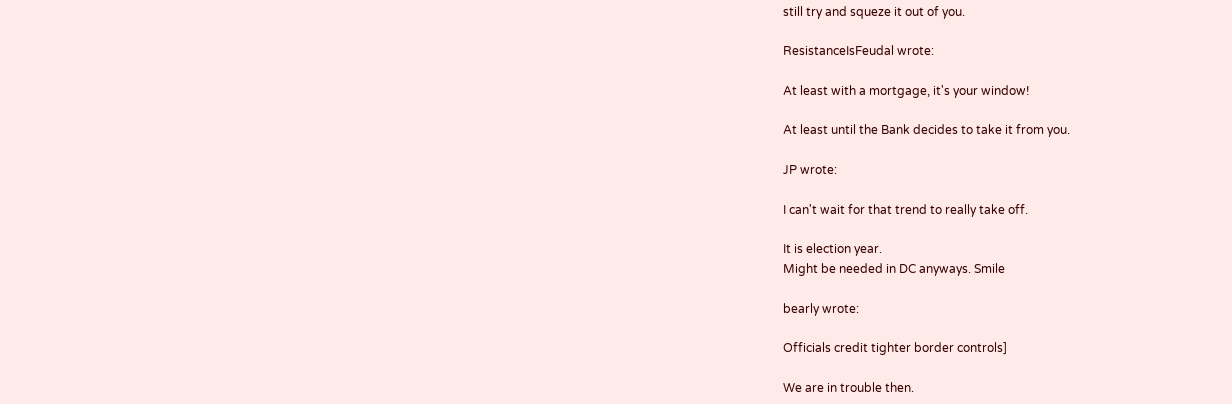still try and squeze it out of you.

ResistanceIsFeudal wrote:

At least with a mortgage, it's your window!

At least until the Bank decides to take it from you.

JP wrote:

I can't wait for that trend to really take off.

It is election year.
Might be needed in DC anyways. Smile

bearly wrote:

Officials credit tighter border controls]

We are in trouble then.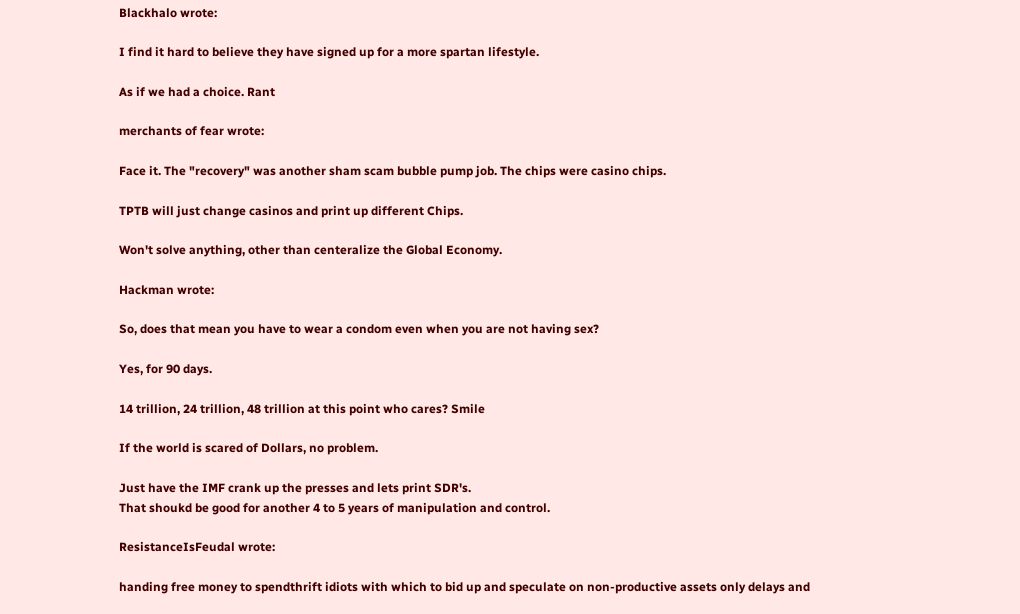Blackhalo wrote:

I find it hard to believe they have signed up for a more spartan lifestyle.

As if we had a choice. Rant

merchants of fear wrote:

Face it. The "recovery" was another sham scam bubble pump job. The chips were casino chips.

TPTB will just change casinos and print up different Chips.

Won't solve anything, other than centeralize the Global Economy.

Hackman wrote:

So, does that mean you have to wear a condom even when you are not having sex?

Yes, for 90 days.

14 trillion, 24 trillion, 48 trillion at this point who cares? Smile

If the world is scared of Dollars, no problem.

Just have the IMF crank up the presses and lets print SDR's.
That shoukd be good for another 4 to 5 years of manipulation and control.

ResistanceIsFeudal wrote:

handing free money to spendthrift idiots with which to bid up and speculate on non-productive assets only delays and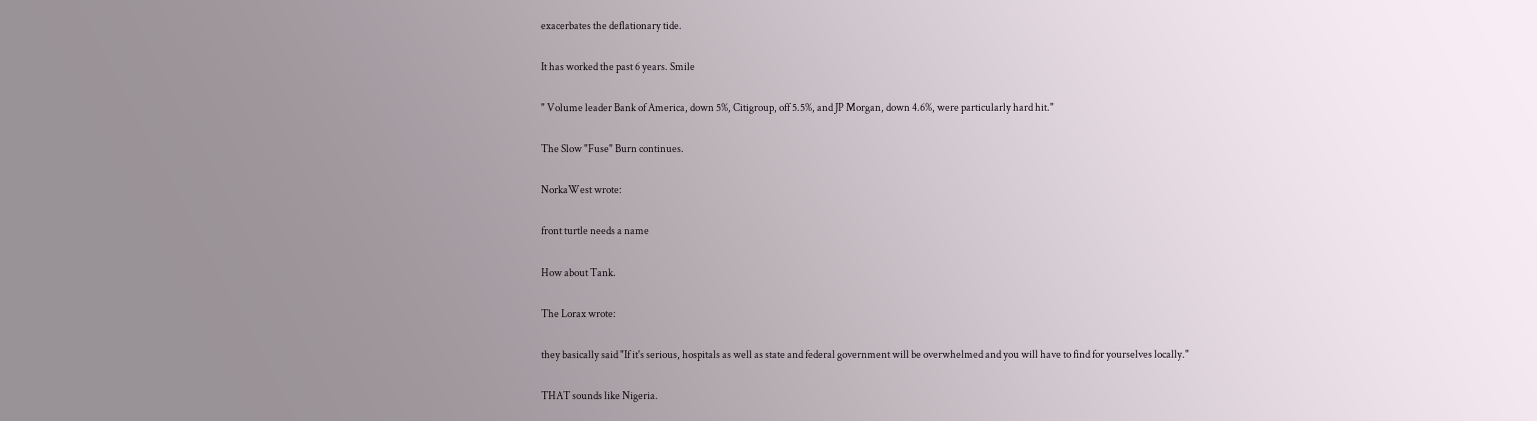exacerbates the deflationary tide.

It has worked the past 6 years. Smile

" Volume leader Bank of America, down 5%, Citigroup, off 5.5%, and JP Morgan, down 4.6%, were particularly hard hit."

The Slow "Fuse" Burn continues.

NorkaWest wrote:

front turtle needs a name

How about Tank.

The Lorax wrote:

they basically said "If it's serious, hospitals as well as state and federal government will be overwhelmed and you will have to find for yourselves locally."

THAT sounds like Nigeria.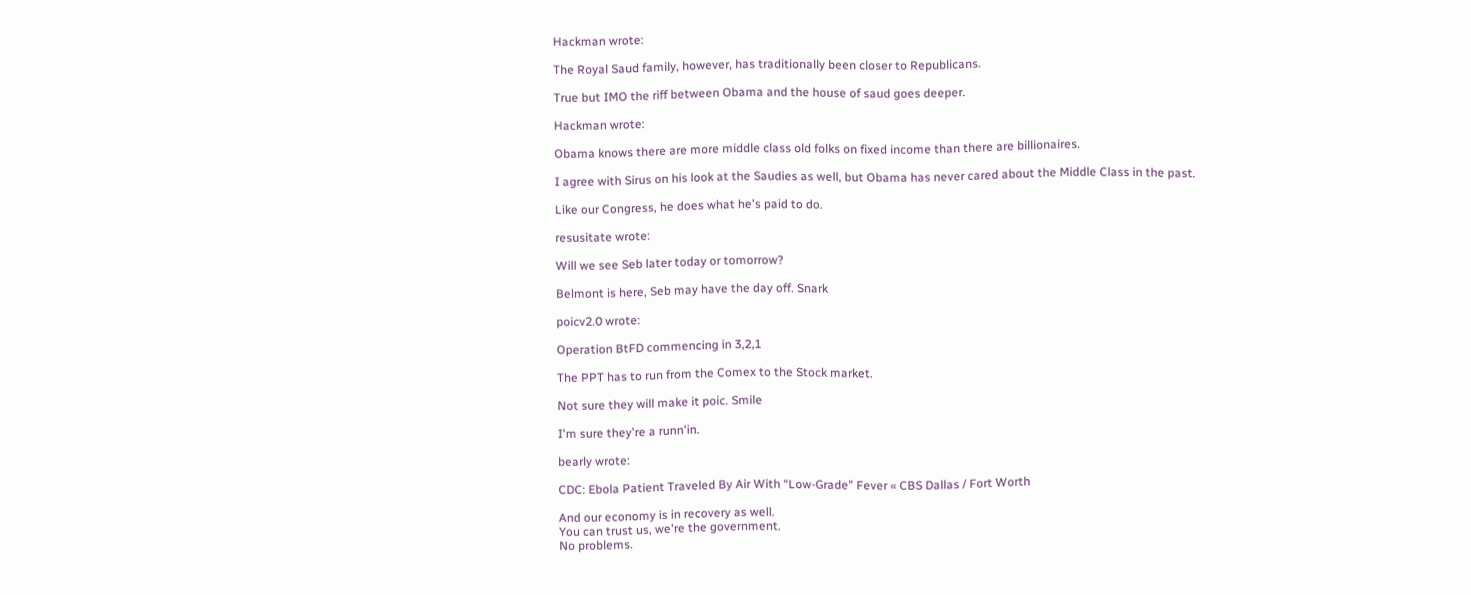Hackman wrote:

The Royal Saud family, however, has traditionally been closer to Republicans.

True but IMO the riff between Obama and the house of saud goes deeper.

Hackman wrote:

Obama knows there are more middle class old folks on fixed income than there are billionaires.

I agree with Sirus on his look at the Saudies as well, but Obama has never cared about the Middle Class in the past.

Like our Congress, he does what he's paid to do.

resusitate wrote:

Will we see Seb later today or tomorrow?

Belmont is here, Seb may have the day off. Snark

poicv2.0 wrote:

Operation BtFD commencing in 3,2,1

The PPT has to run from the Comex to the Stock market.

Not sure they will make it poic. Smile

I'm sure they're a runn'in.

bearly wrote:

CDC: Ebola Patient Traveled By Air With “Low-Grade” Fever « CBS Dallas / Fort Worth

And our economy is in recovery as well.
You can trust us, we're the government.
No problems.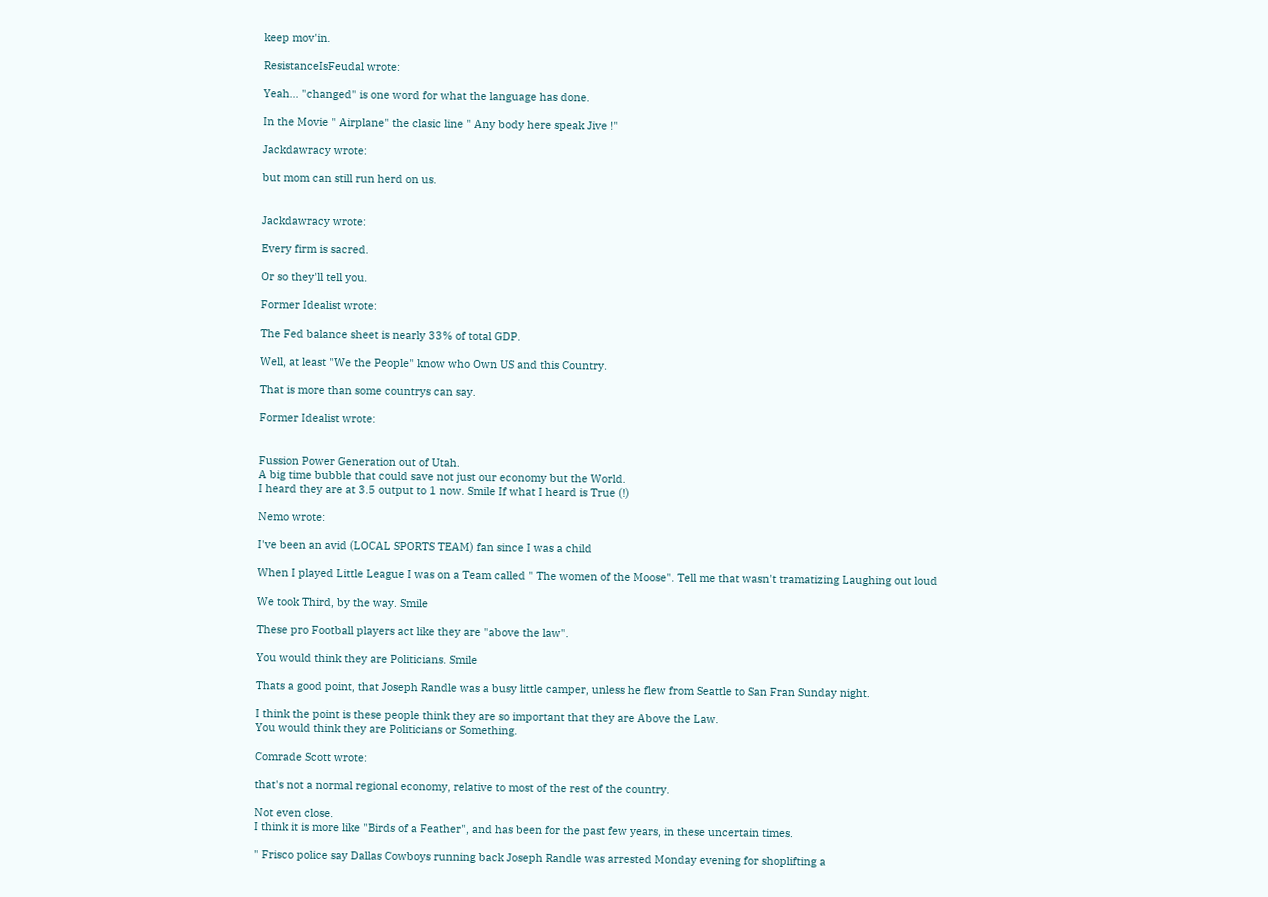keep mov'in.

ResistanceIsFeudal wrote:

Yeah... "changed" is one word for what the language has done.

In the Movie " Airplane" the clasic line " Any body here speak Jive !"

Jackdawracy wrote:

but mom can still run herd on us.


Jackdawracy wrote:

Every firm is sacred.

Or so they'll tell you.

Former Idealist wrote:

The Fed balance sheet is nearly 33% of total GDP.

Well, at least "We the People" know who Own US and this Country.

That is more than some countrys can say.

Former Idealist wrote:


Fussion Power Generation out of Utah.
A big time bubble that could save not just our economy but the World.
I heard they are at 3.5 output to 1 now. Smile If what I heard is True (!)

Nemo wrote:

I've been an avid (LOCAL SPORTS TEAM) fan since I was a child

When I played Little League I was on a Team called " The women of the Moose". Tell me that wasn't tramatizing Laughing out loud

We took Third, by the way. Smile

These pro Football players act like they are "above the law".

You would think they are Politicians. Smile

Thats a good point, that Joseph Randle was a busy little camper, unless he flew from Seattle to San Fran Sunday night.

I think the point is these people think they are so important that they are Above the Law.
You would think they are Politicians or Something.

Comrade Scott wrote:

that's not a normal regional economy, relative to most of the rest of the country.

Not even close.
I think it is more like "Birds of a Feather", and has been for the past few years, in these uncertain times.

" Frisco police say Dallas Cowboys running back Joseph Randle was arrested Monday evening for shoplifting a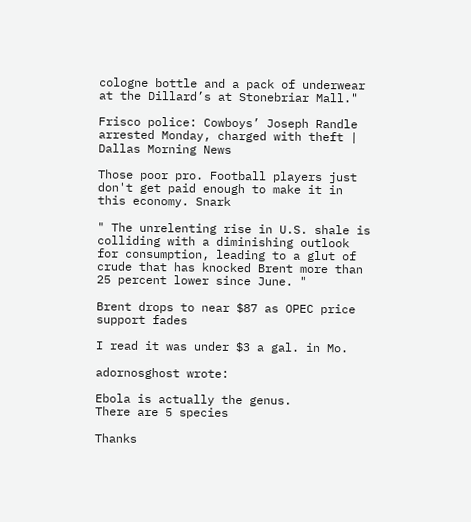cologne bottle and a pack of underwear at the Dillard’s at Stonebriar Mall."

Frisco police: Cowboys’ Joseph Randle arrested Monday, charged with theft | Dallas Morning News

Those poor pro. Football players just don't get paid enough to make it in this economy. Snark

" The unrelenting rise in U.S. shale is colliding with a diminishing outlook for consumption, leading to a glut of crude that has knocked Brent more than 25 percent lower since June. "

Brent drops to near $87 as OPEC price support fades

I read it was under $3 a gal. in Mo.

adornosghost wrote:

Ebola is actually the genus.
There are 5 species

Thanks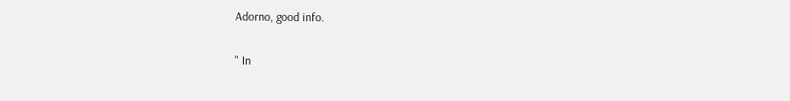Adorno, good info.

" In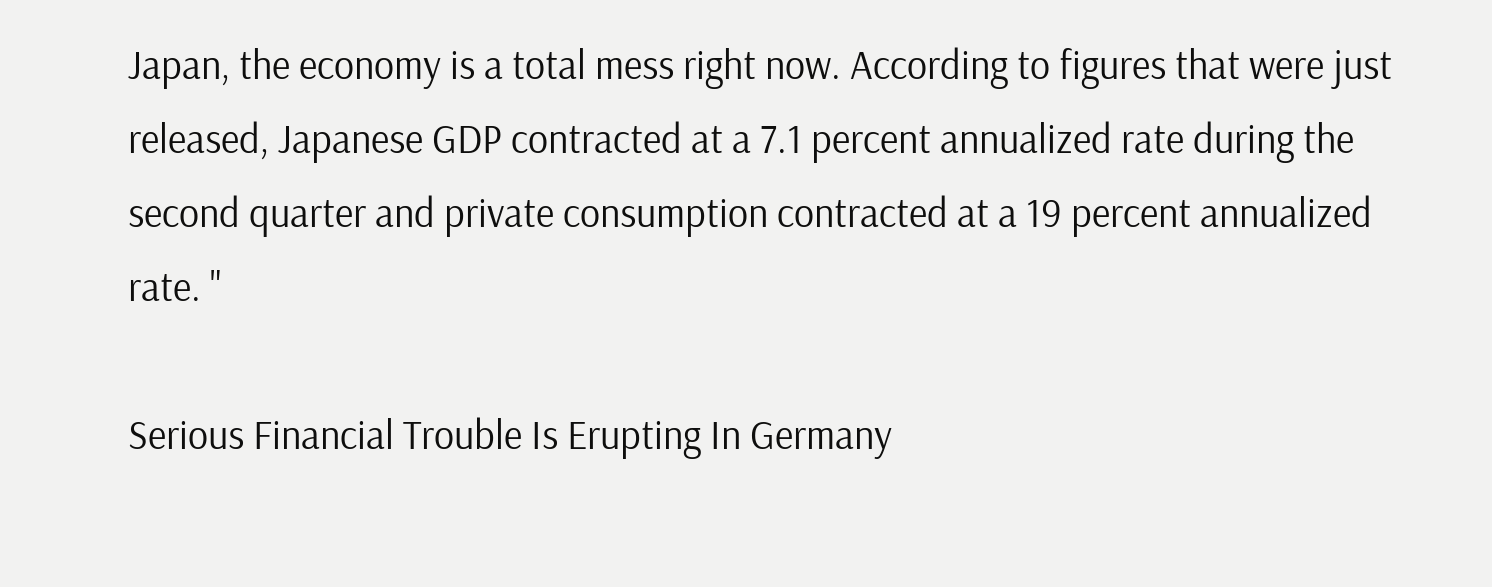Japan, the economy is a total mess right now. According to figures that were just released, Japanese GDP contracted at a 7.1 percent annualized rate during the second quarter and private consumption contracted at a 19 percent annualized rate. "

Serious Financial Trouble Is Erupting In Germany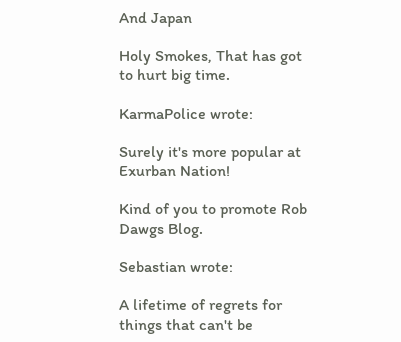And Japan

Holy Smokes, That has got to hurt big time.

KarmaPolice wrote:

Surely it's more popular at Exurban Nation!

Kind of you to promote Rob Dawgs Blog.

Sebastian wrote:

A lifetime of regrets for things that can't be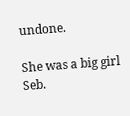undone.

She was a big girl Seb.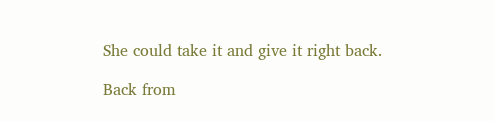She could take it and give it right back.

Back from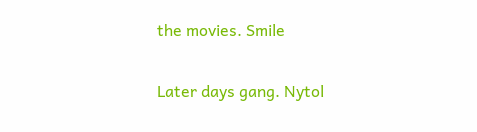the movies. Smile

Later days gang. Nytol